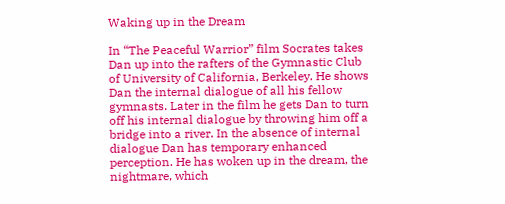Waking up in the Dream

In “The Peaceful Warrior” film Socrates takes Dan up into the rafters of the Gymnastic Club of University of California, Berkeley. He shows Dan the internal dialogue of all his fellow gymnasts. Later in the film he gets Dan to turn off his internal dialogue by throwing him off a bridge into a river. In the absence of internal dialogue Dan has temporary enhanced perception. He has woken up in the dream, the nightmare, which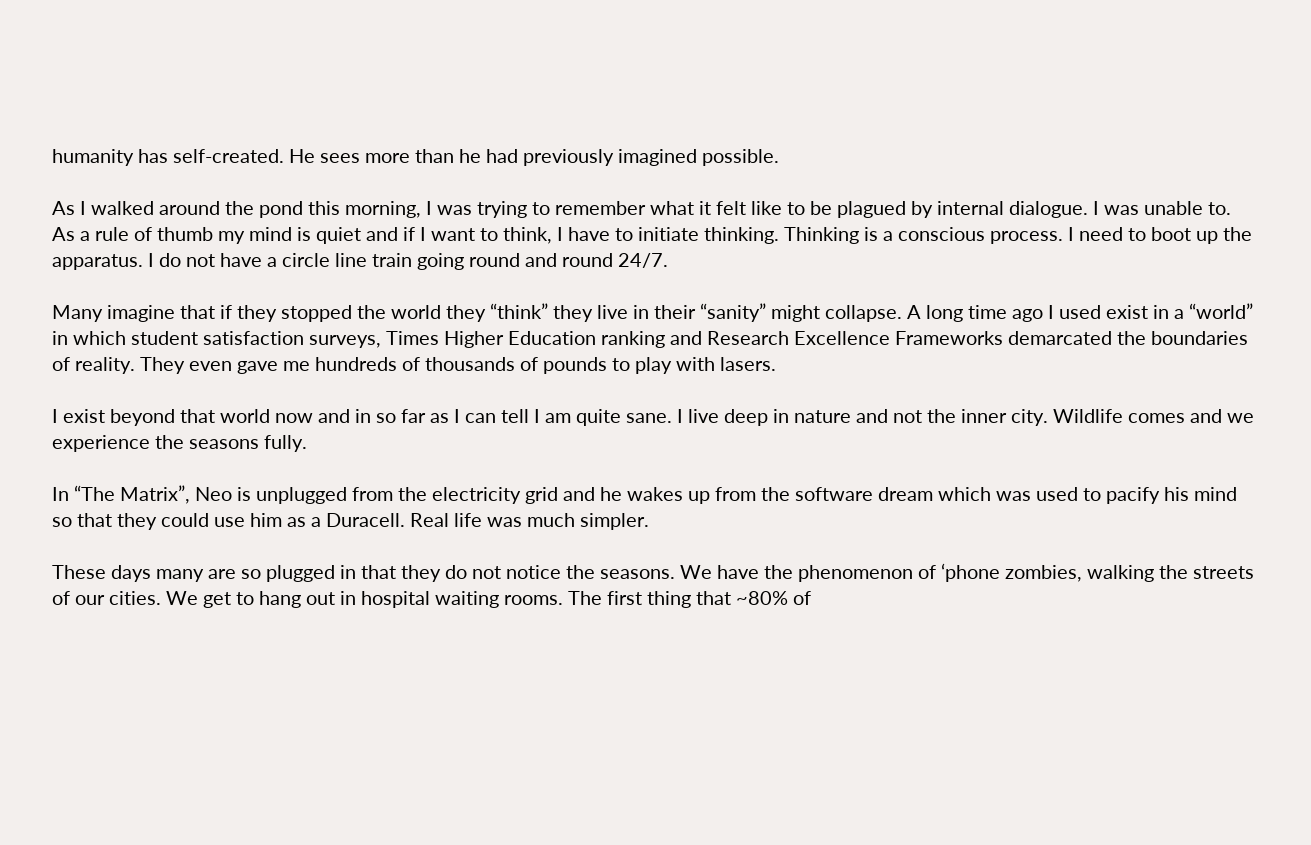humanity has self-created. He sees more than he had previously imagined possible.

As I walked around the pond this morning, I was trying to remember what it felt like to be plagued by internal dialogue. I was unable to. As a rule of thumb my mind is quiet and if I want to think, I have to initiate thinking. Thinking is a conscious process. I need to boot up the apparatus. I do not have a circle line train going round and round 24/7.

Many imagine that if they stopped the world they “think” they live in their “sanity” might collapse. A long time ago I used exist in a “world” in which student satisfaction surveys, Times Higher Education ranking and Research Excellence Frameworks demarcated the boundaries of reality. They even gave me hundreds of thousands of pounds to play with lasers.

I exist beyond that world now and in so far as I can tell I am quite sane. I live deep in nature and not the inner city. Wildlife comes and we experience the seasons fully.

In “The Matrix”, Neo is unplugged from the electricity grid and he wakes up from the software dream which was used to pacify his mind so that they could use him as a Duracell. Real life was much simpler.

These days many are so plugged in that they do not notice the seasons. We have the phenomenon of ‘phone zombies, walking the streets of our cities. We get to hang out in hospital waiting rooms. The first thing that ~80% of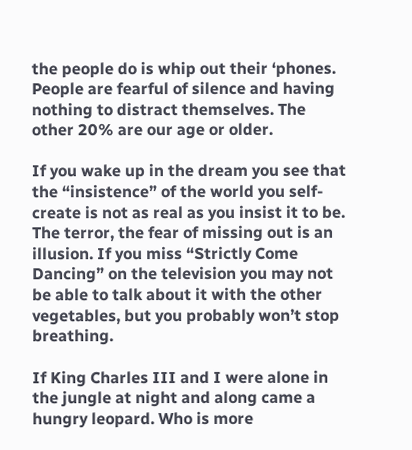the people do is whip out their ‘phones. People are fearful of silence and having nothing to distract themselves. The other 20% are our age or older.

If you wake up in the dream you see that the “insistence” of the world you self-create is not as real as you insist it to be. The terror, the fear of missing out is an illusion. If you miss “Strictly Come Dancing” on the television you may not be able to talk about it with the other vegetables, but you probably won’t stop breathing.

If King Charles III and I were alone in the jungle at night and along came a hungry leopard. Who is more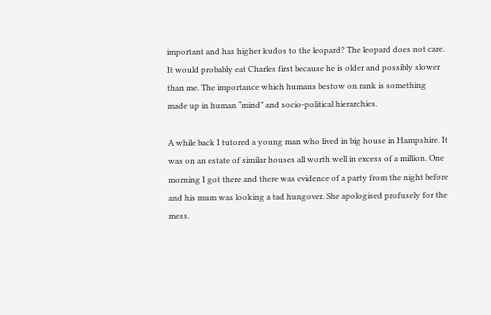important and has higher kudos to the leopard? The leopard does not care. It would probably eat Charles first because he is older and possibly slower than me. The importance which humans bestow on rank is something made up in human “mind” and socio-political hierarchies.

A while back I tutored a young man who lived in big house in Hampshire. It was on an estate of similar houses all worth well in excess of a million. One morning I got there and there was evidence of a party from the night before and his mum was looking a tad hungover. She apologised profusely for the mess.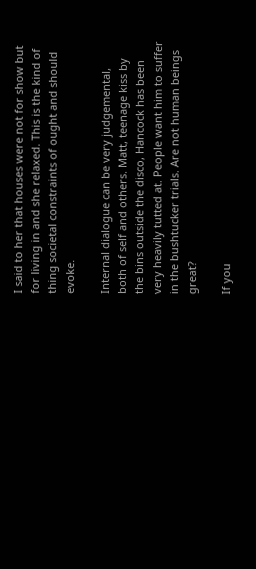I said to her that houses were not for show but for living in and she relaxed. This is the kind of thing societal constraints of ought and should evoke.

Internal dialogue can be very judgemental, both of self and others. Matt, teenage kiss by the bins outside the disco, Hancock has been very heavily tutted at. People want him to suffer in the bushtucker trials. Are not human beings great?

If you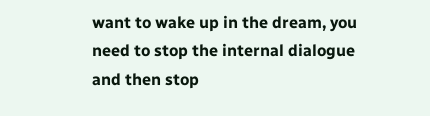want to wake up in the dream, you need to stop the internal dialogue and then stop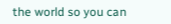the world so you can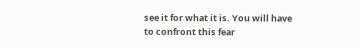see it for what it is. You will have to confront this fear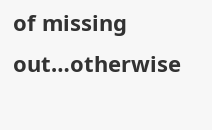of missing out…otherwise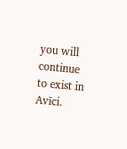you will continue to exist in Avīci.